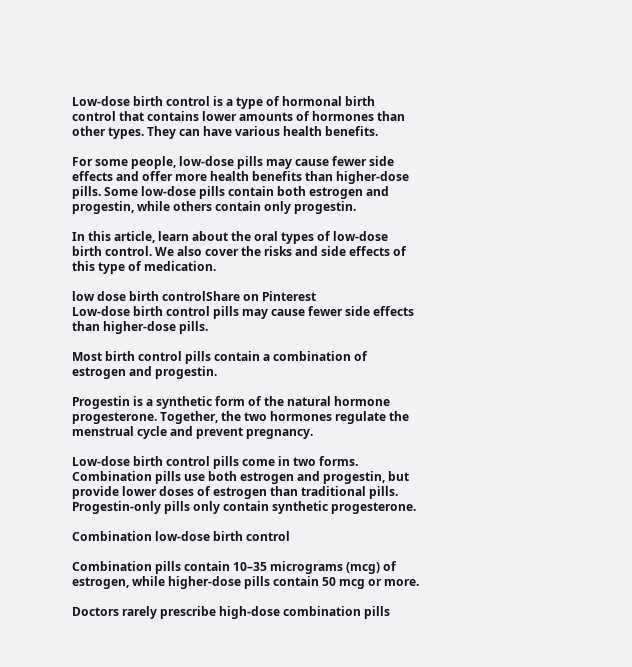Low-dose birth control is a type of hormonal birth control that contains lower amounts of hormones than other types. They can have various health benefits.

For some people, low-dose pills may cause fewer side effects and offer more health benefits than higher-dose pills. Some low-dose pills contain both estrogen and progestin, while others contain only progestin.

In this article, learn about the oral types of low-dose birth control. We also cover the risks and side effects of this type of medication.

low dose birth controlShare on Pinterest
Low-dose birth control pills may cause fewer side effects than higher-dose pills.

Most birth control pills contain a combination of estrogen and progestin.

Progestin is a synthetic form of the natural hormone progesterone. Together, the two hormones regulate the menstrual cycle and prevent pregnancy.

Low-dose birth control pills come in two forms. Combination pills use both estrogen and progestin, but provide lower doses of estrogen than traditional pills. Progestin-only pills only contain synthetic progesterone.

Combination low-dose birth control

Combination pills contain 10–35 micrograms (mcg) of estrogen, while higher-dose pills contain 50 mcg or more.

Doctors rarely prescribe high-dose combination pills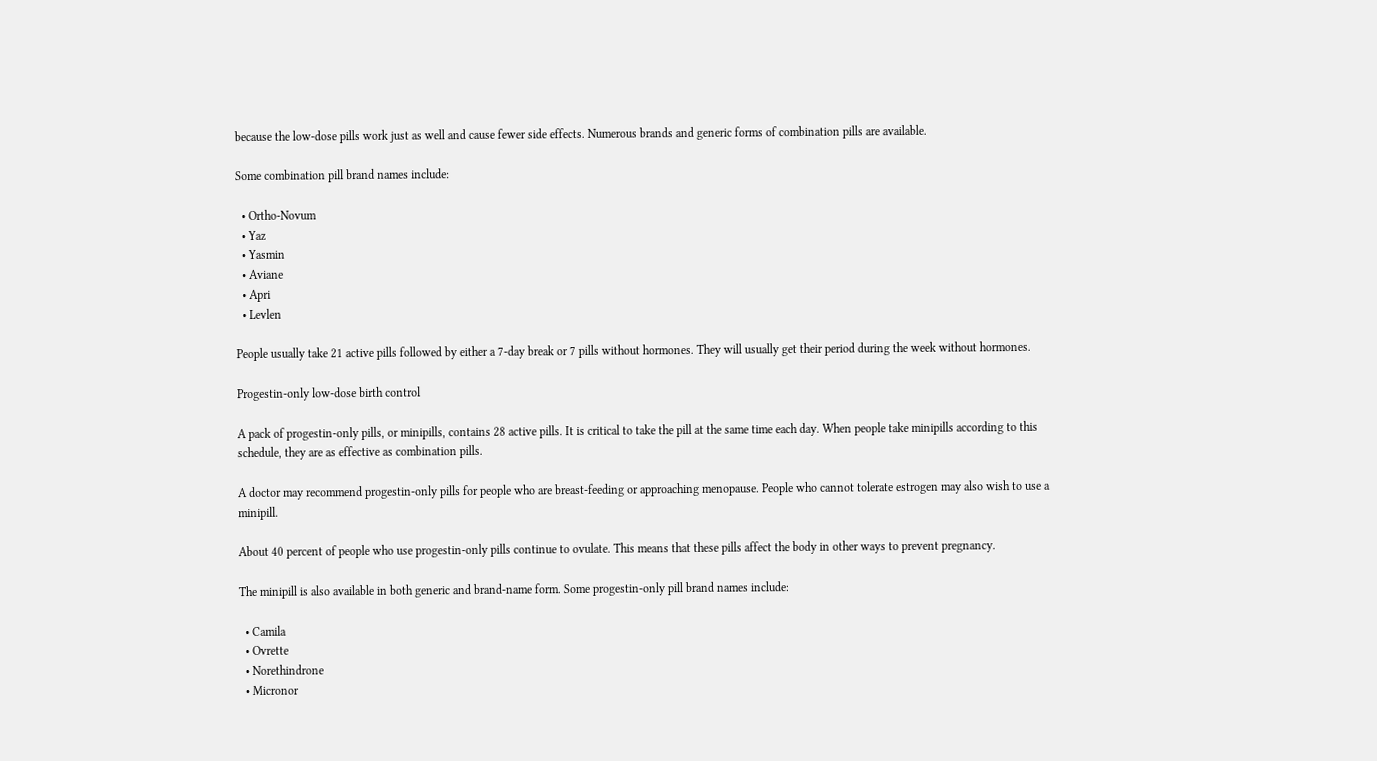because the low-dose pills work just as well and cause fewer side effects. Numerous brands and generic forms of combination pills are available.

Some combination pill brand names include:

  • Ortho-Novum
  • Yaz
  • Yasmin
  • Aviane
  • Apri
  • Levlen

People usually take 21 active pills followed by either a 7-day break or 7 pills without hormones. They will usually get their period during the week without hormones.

Progestin-only low-dose birth control

A pack of progestin-only pills, or minipills, contains 28 active pills. It is critical to take the pill at the same time each day. When people take minipills according to this schedule, they are as effective as combination pills.

A doctor may recommend progestin-only pills for people who are breast-feeding or approaching menopause. People who cannot tolerate estrogen may also wish to use a minipill.

About 40 percent of people who use progestin-only pills continue to ovulate. This means that these pills affect the body in other ways to prevent pregnancy.

The minipill is also available in both generic and brand-name form. Some progestin-only pill brand names include:

  • Camila
  • Ovrette
  • Norethindrone
  • Micronor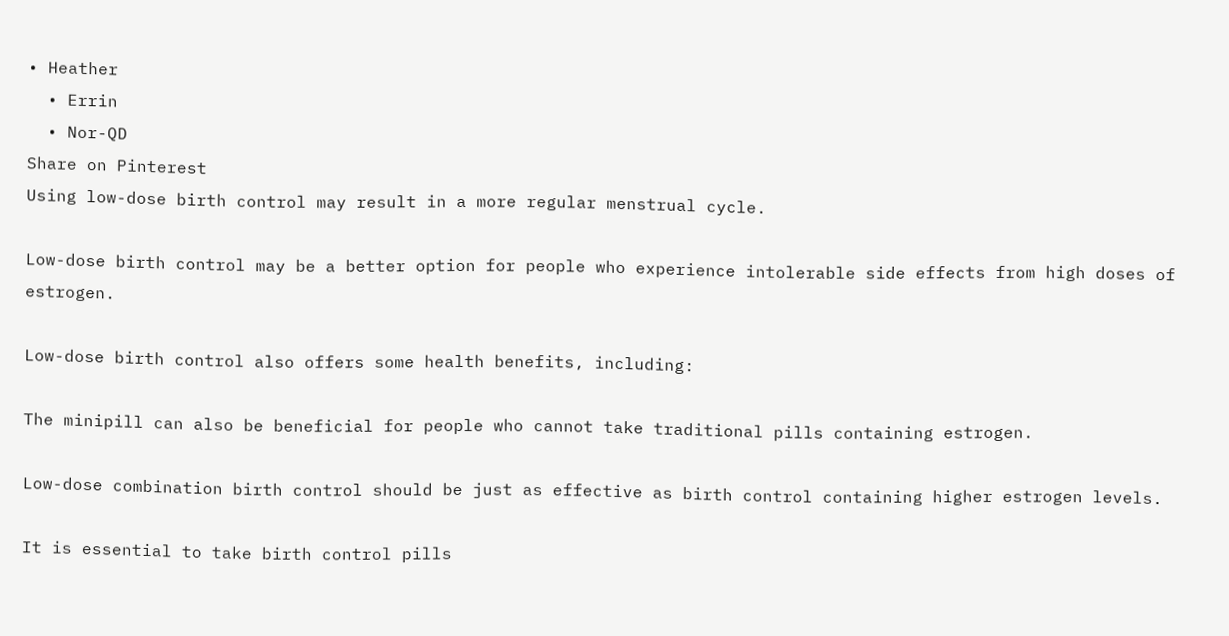• Heather
  • Errin
  • Nor-QD
Share on Pinterest
Using low-dose birth control may result in a more regular menstrual cycle.

Low-dose birth control may be a better option for people who experience intolerable side effects from high doses of estrogen.

Low-dose birth control also offers some health benefits, including:

The minipill can also be beneficial for people who cannot take traditional pills containing estrogen.

Low-dose combination birth control should be just as effective as birth control containing higher estrogen levels.

It is essential to take birth control pills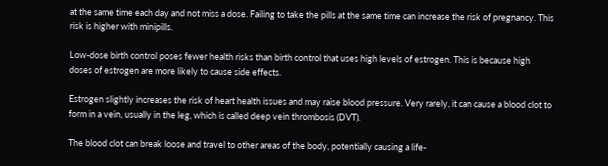at the same time each day and not miss a dose. Failing to take the pills at the same time can increase the risk of pregnancy. This risk is higher with minipills.

Low-dose birth control poses fewer health risks than birth control that uses high levels of estrogen. This is because high doses of estrogen are more likely to cause side effects.

Estrogen slightly increases the risk of heart health issues and may raise blood pressure. Very rarely, it can cause a blood clot to form in a vein, usually in the leg, which is called deep vein thrombosis (DVT).

The blood clot can break loose and travel to other areas of the body, potentially causing a life-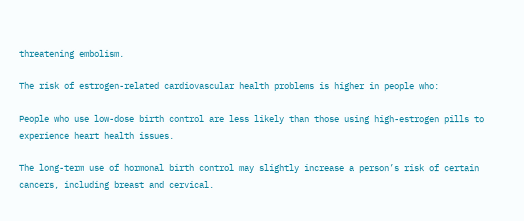threatening embolism.

The risk of estrogen-related cardiovascular health problems is higher in people who:

People who use low-dose birth control are less likely than those using high-estrogen pills to experience heart health issues.

The long-term use of hormonal birth control may slightly increase a person’s risk of certain cancers, including breast and cervical.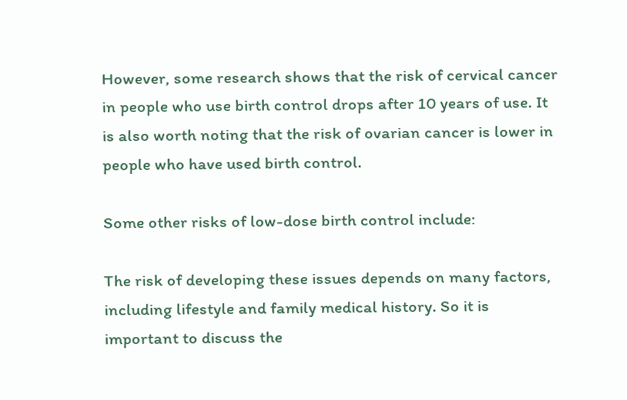However, some research shows that the risk of cervical cancer in people who use birth control drops after 10 years of use. It is also worth noting that the risk of ovarian cancer is lower in people who have used birth control.

Some other risks of low-dose birth control include:

The risk of developing these issues depends on many factors, including lifestyle and family medical history. So it is important to discuss the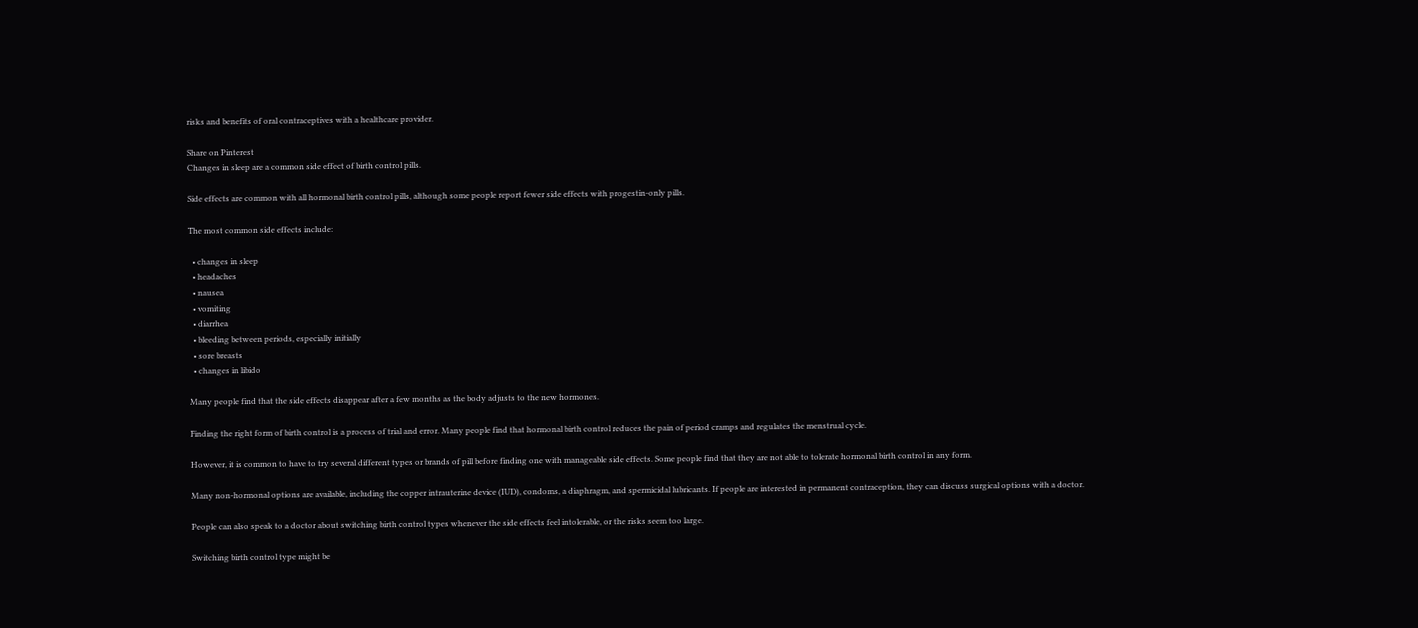risks and benefits of oral contraceptives with a healthcare provider.

Share on Pinterest
Changes in sleep are a common side effect of birth control pills.

Side effects are common with all hormonal birth control pills, although some people report fewer side effects with progestin-only pills.

The most common side effects include:

  • changes in sleep
  • headaches
  • nausea
  • vomiting
  • diarrhea
  • bleeding between periods, especially initially
  • sore breasts
  • changes in libido

Many people find that the side effects disappear after a few months as the body adjusts to the new hormones.

Finding the right form of birth control is a process of trial and error. Many people find that hormonal birth control reduces the pain of period cramps and regulates the menstrual cycle.

However, it is common to have to try several different types or brands of pill before finding one with manageable side effects. Some people find that they are not able to tolerate hormonal birth control in any form.

Many non-hormonal options are available, including the copper intrauterine device (IUD), condoms, a diaphragm, and spermicidal lubricants. If people are interested in permanent contraception, they can discuss surgical options with a doctor.

People can also speak to a doctor about switching birth control types whenever the side effects feel intolerable, or the risks seem too large.

Switching birth control type might be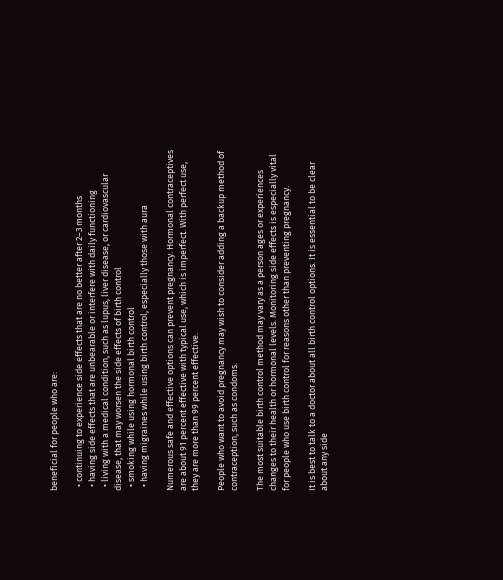beneficial for people who are:

  • continuing to experience side effects that are no better after 2–3 months
  • having side effects that are unbearable or interfere with daily functioning
  • living with a medical condition, such as lupus, liver disease, or cardiovascular disease, that may worsen the side effects of birth control
  • smoking while using hormonal birth control
  • having migraines while using birth control, especially those with aura

Numerous safe and effective options can prevent pregnancy. Hormonal contraceptives are about 91 percent effective with typical use, which is imperfect. With perfect use, they are more than 99 percent effective.

People who want to avoid pregnancy may wish to consider adding a backup method of contraception, such as condoms.

The most suitable birth control method may vary as a person ages or experiences changes to their health or hormonal levels. Monitoring side effects is especially vital for people who use birth control for reasons other than preventing pregnancy.

It is best to talk to a doctor about all birth control options. It is essential to be clear about any side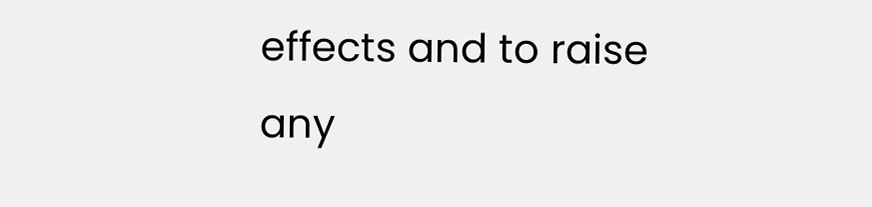effects and to raise any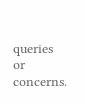queries or concerns.